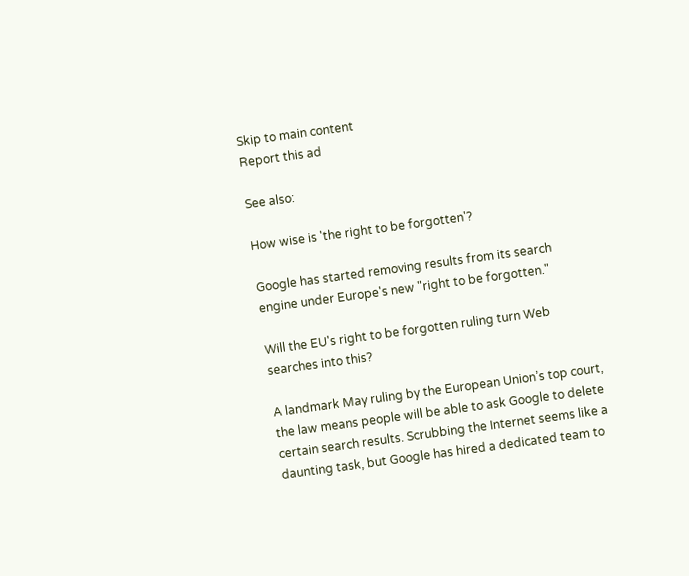Skip to main content
Report this ad

See also:

How wise is 'the right to be forgotten'?

Google has started removing results from its search engine under Europe's new "right to be forgotten."

Will the EU's right to be forgotten ruling turn Web searches into this?

A landmark May ruling by the European Union’s top court, the law means people will be able to ask Google to delete certain search results. Scrubbing the Internet seems like a daunting task, but Google has hired a dedicated team to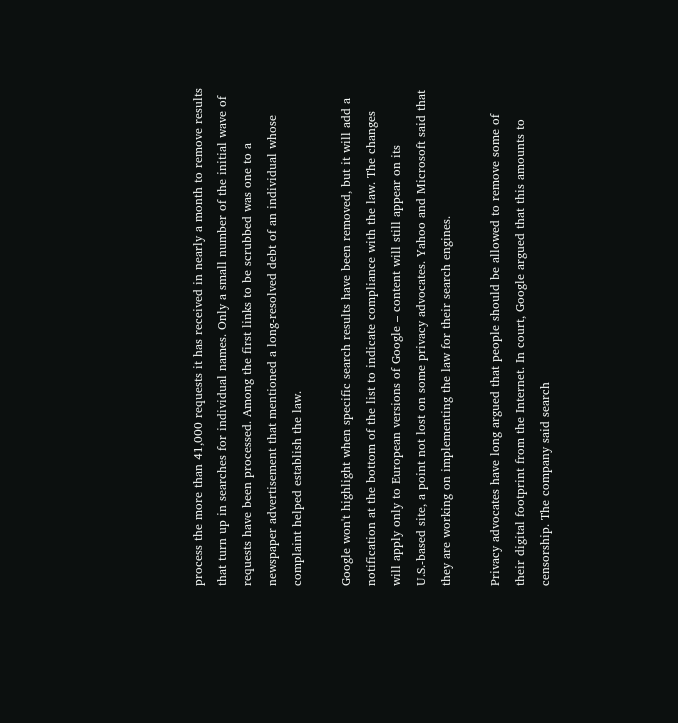process the more than 41,000 requests it has received in nearly a month to remove results that turn up in searches for individual names. Only a small number of the initial wave of requests have been processed. Among the first links to be scrubbed was one to a newspaper advertisement that mentioned a long-resolved debt of an individual whose complaint helped establish the law.

Google won't highlight when specific search results have been removed, but it will add a notification at the bottom of the list to indicate compliance with the law. The changes will apply only to European versions of Google – content will still appear on its U.S.-based site, a point not lost on some privacy advocates. Yahoo and Microsoft said that they are working on implementing the law for their search engines.

Privacy advocates have long argued that people should be allowed to remove some of their digital footprint from the Internet. In court, Google argued that this amounts to censorship. The company said search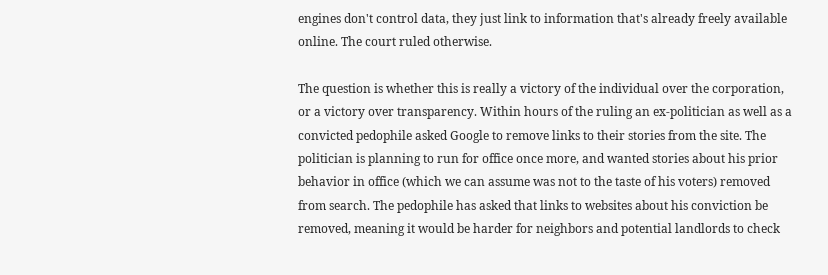engines don't control data, they just link to information that's already freely available online. The court ruled otherwise.

The question is whether this is really a victory of the individual over the corporation, or a victory over transparency. Within hours of the ruling an ex-politician as well as a convicted pedophile asked Google to remove links to their stories from the site. The politician is planning to run for office once more, and wanted stories about his prior behavior in office (which we can assume was not to the taste of his voters) removed from search. The pedophile has asked that links to websites about his conviction be removed, meaning it would be harder for neighbors and potential landlords to check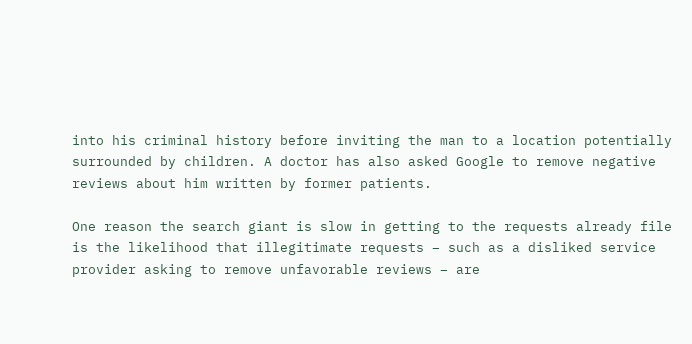into his criminal history before inviting the man to a location potentially surrounded by children. A doctor has also asked Google to remove negative reviews about him written by former patients.

One reason the search giant is slow in getting to the requests already file is the likelihood that illegitimate requests – such as a disliked service provider asking to remove unfavorable reviews – are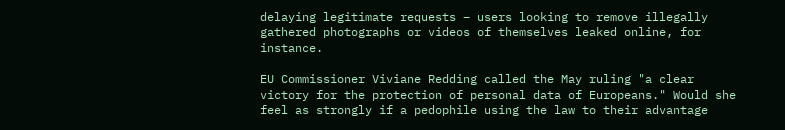delaying legitimate requests – users looking to remove illegally gathered photographs or videos of themselves leaked online, for instance.

EU Commissioner Viviane Redding called the May ruling "a clear victory for the protection of personal data of Europeans." Would she feel as strongly if a pedophile using the law to their advantage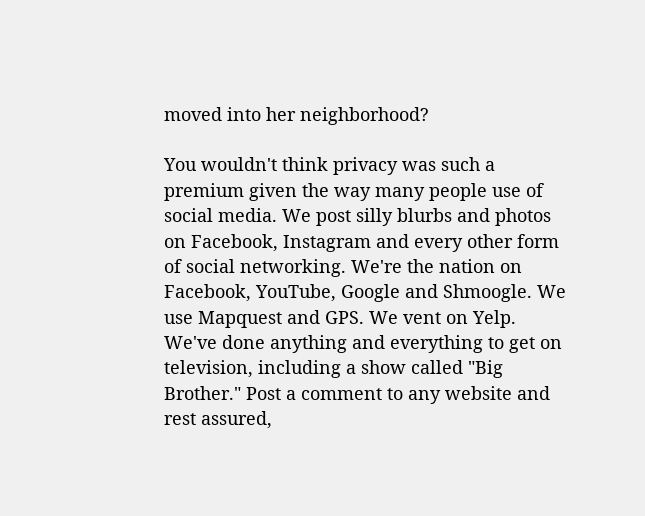moved into her neighborhood?

You wouldn't think privacy was such a premium given the way many people use of social media. We post silly blurbs and photos on Facebook, Instagram and every other form of social networking. We're the nation on Facebook, YouTube, Google and Shmoogle. We use Mapquest and GPS. We vent on Yelp. We've done anything and everything to get on television, including a show called "Big Brother." Post a comment to any website and rest assured,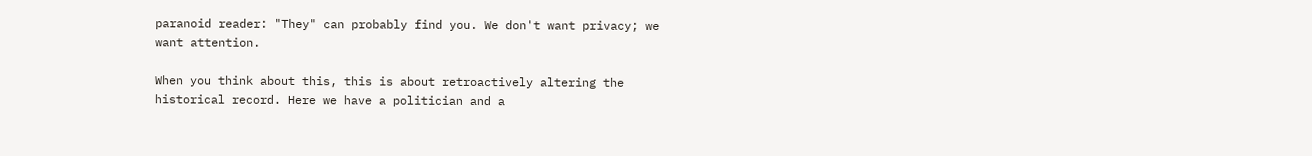paranoid reader: "They" can probably find you. We don't want privacy; we want attention.

When you think about this, this is about retroactively altering the historical record. Here we have a politician and a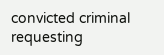convicted criminal requesting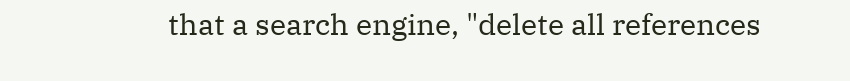that a search engine, "delete all references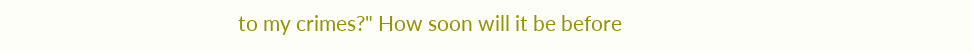to my crimes?" How soon will it be before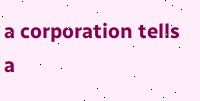a corporation tells a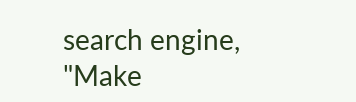search engine, "Make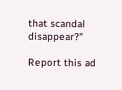that scandal disappear?"

Report this ad